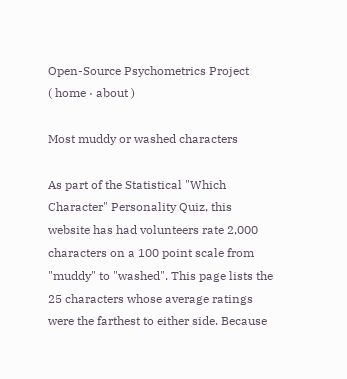Open-Source Psychometrics Project
( home · about )

Most muddy or washed characters

As part of the Statistical "Which Character" Personality Quiz, this website has had volunteers rate 2,000 characters on a 100 point scale from "muddy" to "washed". This page lists the 25 characters whose average ratings were the farthest to either side. Because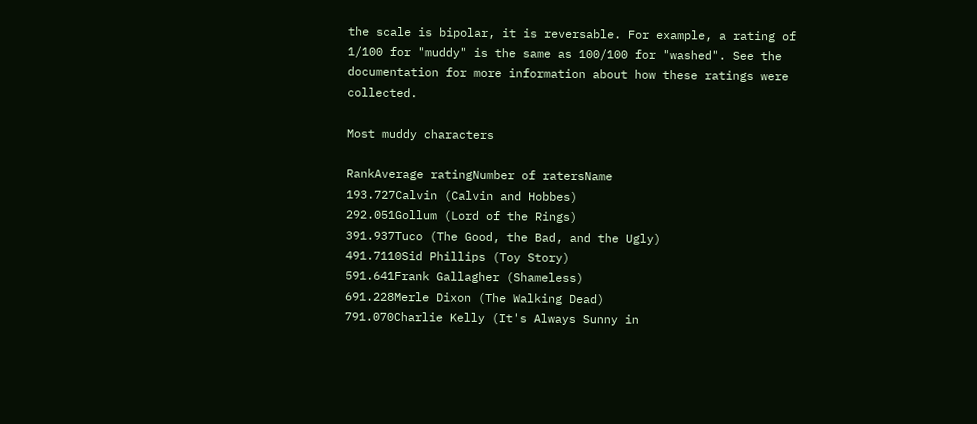the scale is bipolar, it is reversable. For example, a rating of 1/100 for "muddy" is the same as 100/100 for "washed". See the documentation for more information about how these ratings were collected.

Most muddy characters

RankAverage ratingNumber of ratersName
193.727Calvin (Calvin and Hobbes)
292.051Gollum (Lord of the Rings)
391.937Tuco (The Good, the Bad, and the Ugly)
491.7110Sid Phillips (Toy Story)
591.641Frank Gallagher (Shameless)
691.228Merle Dixon (The Walking Dead)
791.070Charlie Kelly (It's Always Sunny in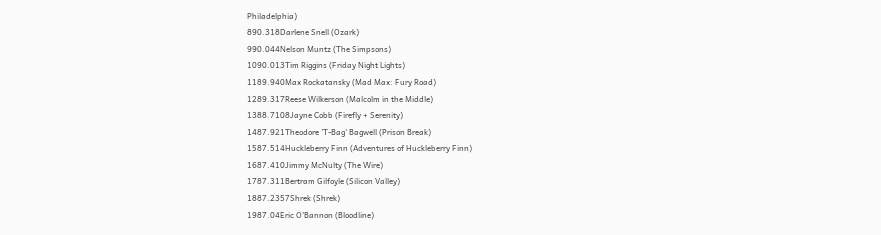Philadelphia)
890.318Darlene Snell (Ozark)
990.044Nelson Muntz (The Simpsons)
1090.013Tim Riggins (Friday Night Lights)
1189.940Max Rockatansky (Mad Max: Fury Road)
1289.317Reese Wilkerson (Malcolm in the Middle)
1388.7108Jayne Cobb (Firefly + Serenity)
1487.921Theodore 'T-Bag' Bagwell (Prison Break)
1587.514Huckleberry Finn (Adventures of Huckleberry Finn)
1687.410Jimmy McNulty (The Wire)
1787.311Bertram Gilfoyle (Silicon Valley)
1887.2357Shrek (Shrek)
1987.04Eric O'Bannon (Bloodline)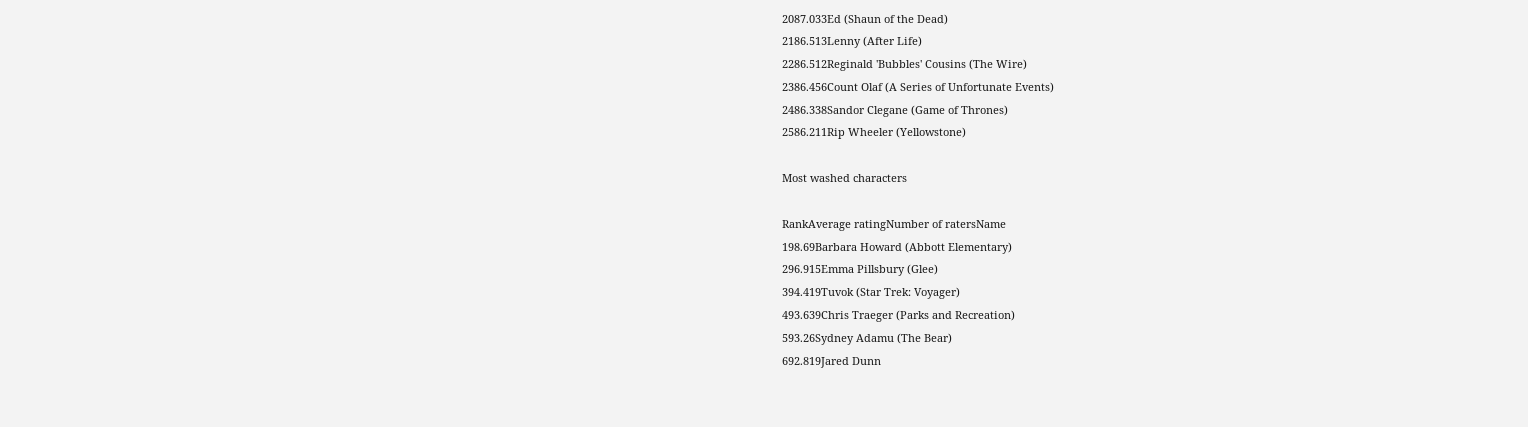2087.033Ed (Shaun of the Dead)
2186.513Lenny (After Life)
2286.512Reginald 'Bubbles' Cousins (The Wire)
2386.456Count Olaf (A Series of Unfortunate Events)
2486.338Sandor Clegane (Game of Thrones)
2586.211Rip Wheeler (Yellowstone)

Most washed characters

RankAverage ratingNumber of ratersName
198.69Barbara Howard (Abbott Elementary)
296.915Emma Pillsbury (Glee)
394.419Tuvok (Star Trek: Voyager)
493.639Chris Traeger (Parks and Recreation)
593.26Sydney Adamu (The Bear)
692.819Jared Dunn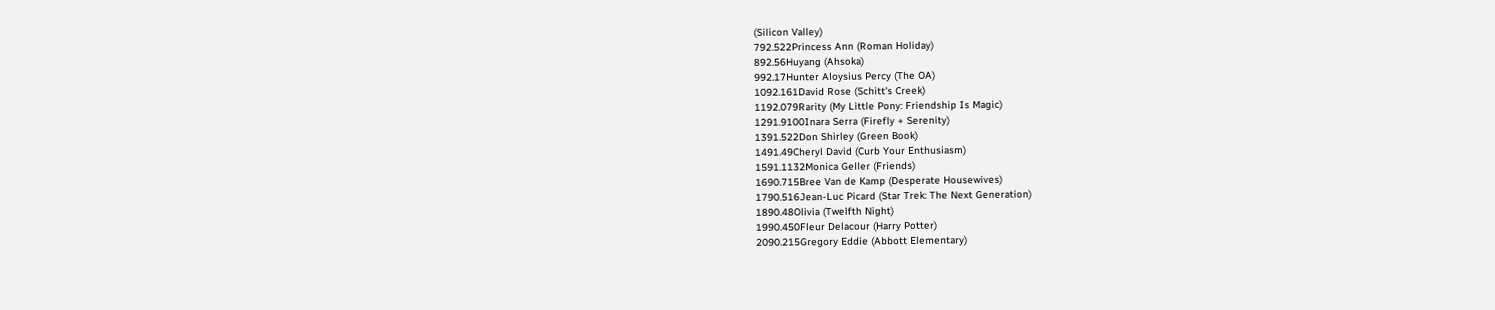(Silicon Valley)
792.522Princess Ann (Roman Holiday)
892.56Huyang (Ahsoka)
992.17Hunter Aloysius Percy (The OA)
1092.161David Rose (Schitt's Creek)
1192.079Rarity (My Little Pony: Friendship Is Magic)
1291.9100Inara Serra (Firefly + Serenity)
1391.522Don Shirley (Green Book)
1491.49Cheryl David (Curb Your Enthusiasm)
1591.1132Monica Geller (Friends)
1690.715Bree Van de Kamp (Desperate Housewives)
1790.516Jean-Luc Picard (Star Trek: The Next Generation)
1890.48Olivia (Twelfth Night)
1990.450Fleur Delacour (Harry Potter)
2090.215Gregory Eddie (Abbott Elementary)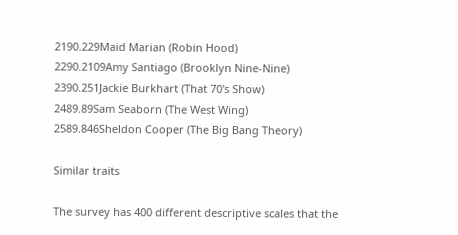2190.229Maid Marian (Robin Hood)
2290.2109Amy Santiago (Brooklyn Nine-Nine)
2390.251Jackie Burkhart (That 70's Show)
2489.89Sam Seaborn (The West Wing)
2589.846Sheldon Cooper (The Big Bang Theory)

Similar traits

The survey has 400 different descriptive scales that the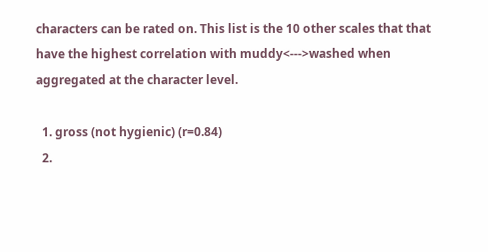characters can be rated on. This list is the 10 other scales that that have the highest correlation with muddy<--->washed when aggregated at the character level.

  1. gross (not hygienic) (r=0.84)
  2.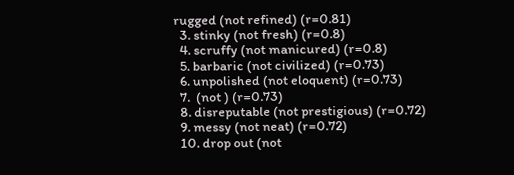rugged (not refined) (r=0.81)
  3. stinky (not fresh) (r=0.8)
  4. scruffy (not manicured) (r=0.8)
  5. barbaric (not civilized) (r=0.73)
  6. unpolished (not eloquent) (r=0.73)
  7.  (not ) (r=0.73)
  8. disreputable (not prestigious) (r=0.72)
  9. messy (not neat) (r=0.72)
  10. drop out (not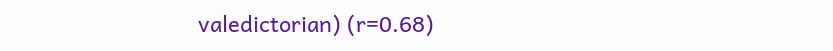valedictorian) (r=0.68)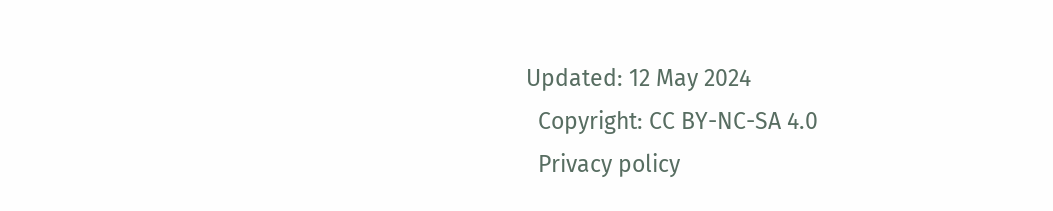Updated: 12 May 2024
  Copyright: CC BY-NC-SA 4.0
  Privacy policy